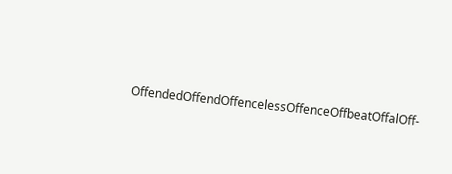OffendedOffendOffencelessOffenceOffbeatOffalOff-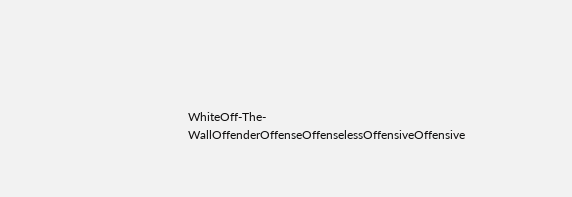WhiteOff-The-WallOffenderOffenseOffenselessOffensiveOffensive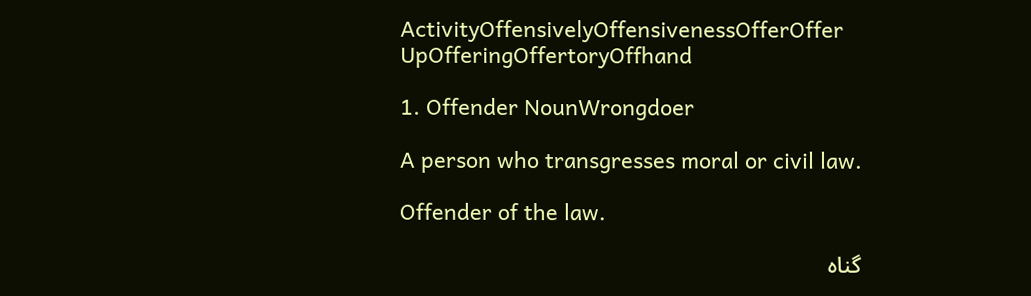ActivityOffensivelyOffensivenessOfferOffer UpOfferingOffertoryOffhand

1. Offender NounWrongdoer

A person who transgresses moral or civil law.

Offender of the law.

گناہ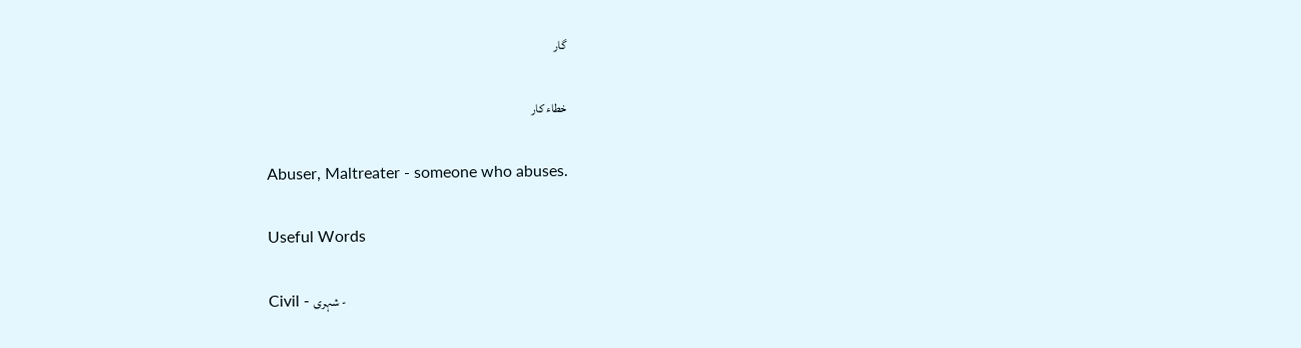گار

خطاء کار

Abuser, Maltreater - someone who abuses.

Useful Words

Civil - شہری -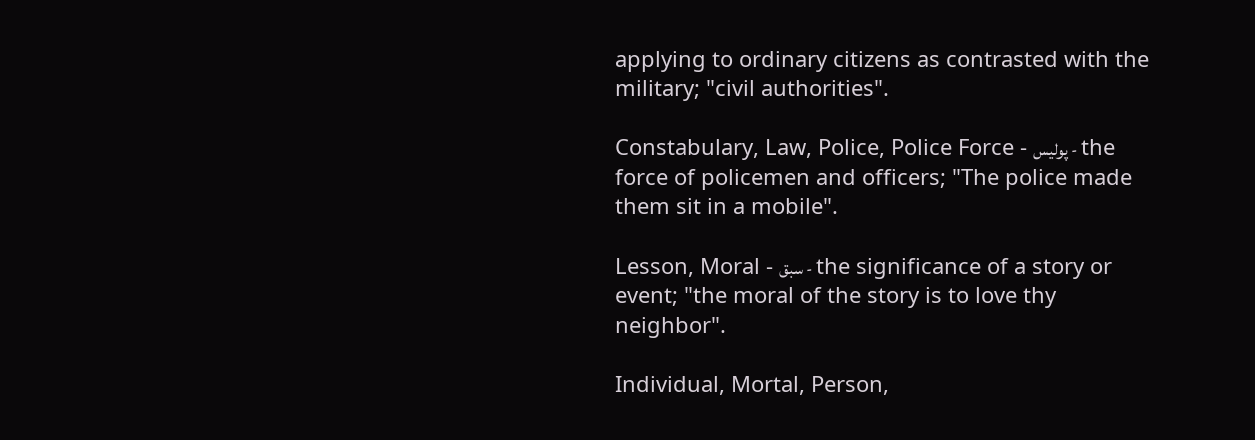applying to ordinary citizens as contrasted with the military; "civil authorities".

Constabulary, Law, Police, Police Force - پولیس - the force of policemen and officers; "The police made them sit in a mobile".

Lesson, Moral - سبق - the significance of a story or event; "the moral of the story is to love thy neighbor".

Individual, Mortal, Person,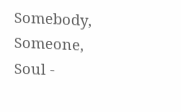Somebody, Someone, Soul -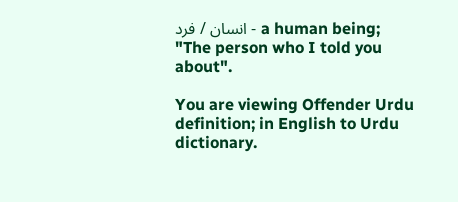انسان / فرد - a human being; "The person who I told you about".

You are viewing Offender Urdu definition; in English to Urdu dictionary.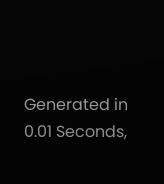Generated in 0.01 Seconds,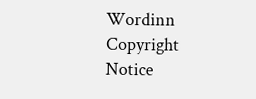Wordinn Copyright Notice